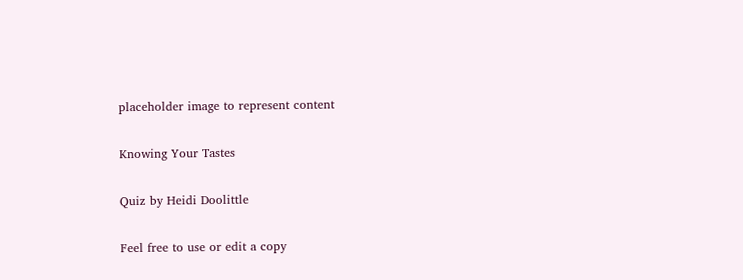placeholder image to represent content

Knowing Your Tastes

Quiz by Heidi Doolittle

Feel free to use or edit a copy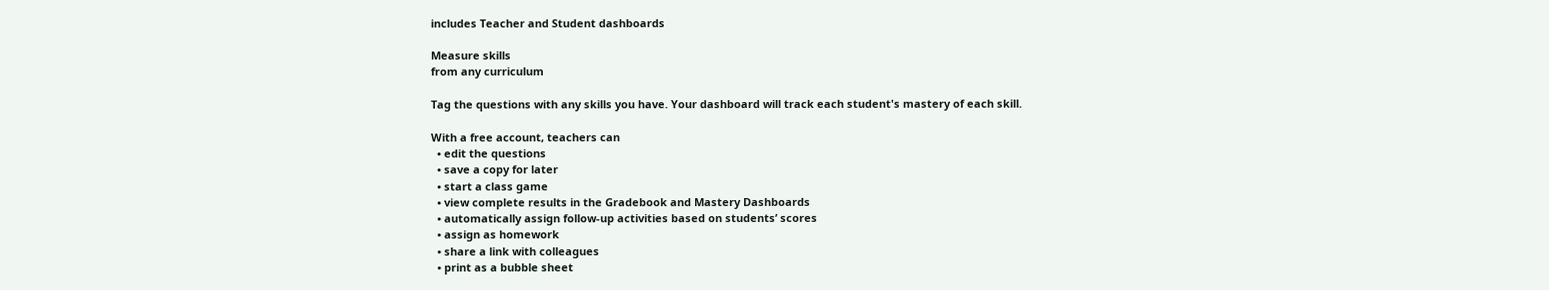includes Teacher and Student dashboards

Measure skills
from any curriculum

Tag the questions with any skills you have. Your dashboard will track each student's mastery of each skill.

With a free account, teachers can
  • edit the questions
  • save a copy for later
  • start a class game
  • view complete results in the Gradebook and Mastery Dashboards
  • automatically assign follow-up activities based on students’ scores
  • assign as homework
  • share a link with colleagues
  • print as a bubble sheet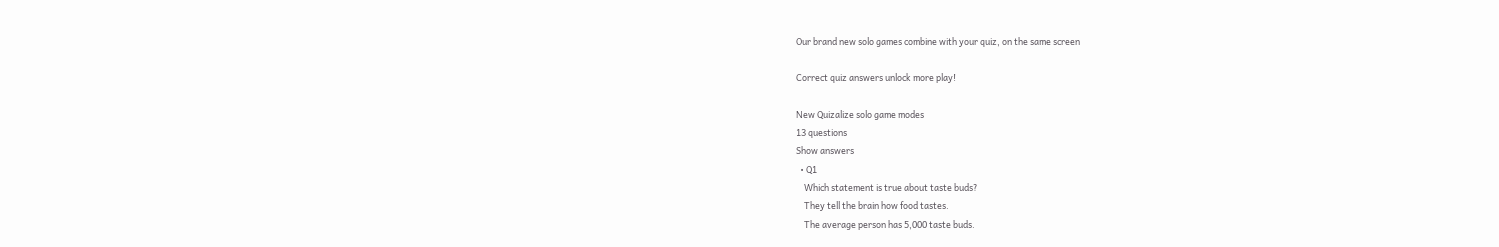Our brand new solo games combine with your quiz, on the same screen

Correct quiz answers unlock more play!

New Quizalize solo game modes
13 questions
Show answers
  • Q1
    Which statement is true about taste buds?
    They tell the brain how food tastes.
    The average person has 5,000 taste buds.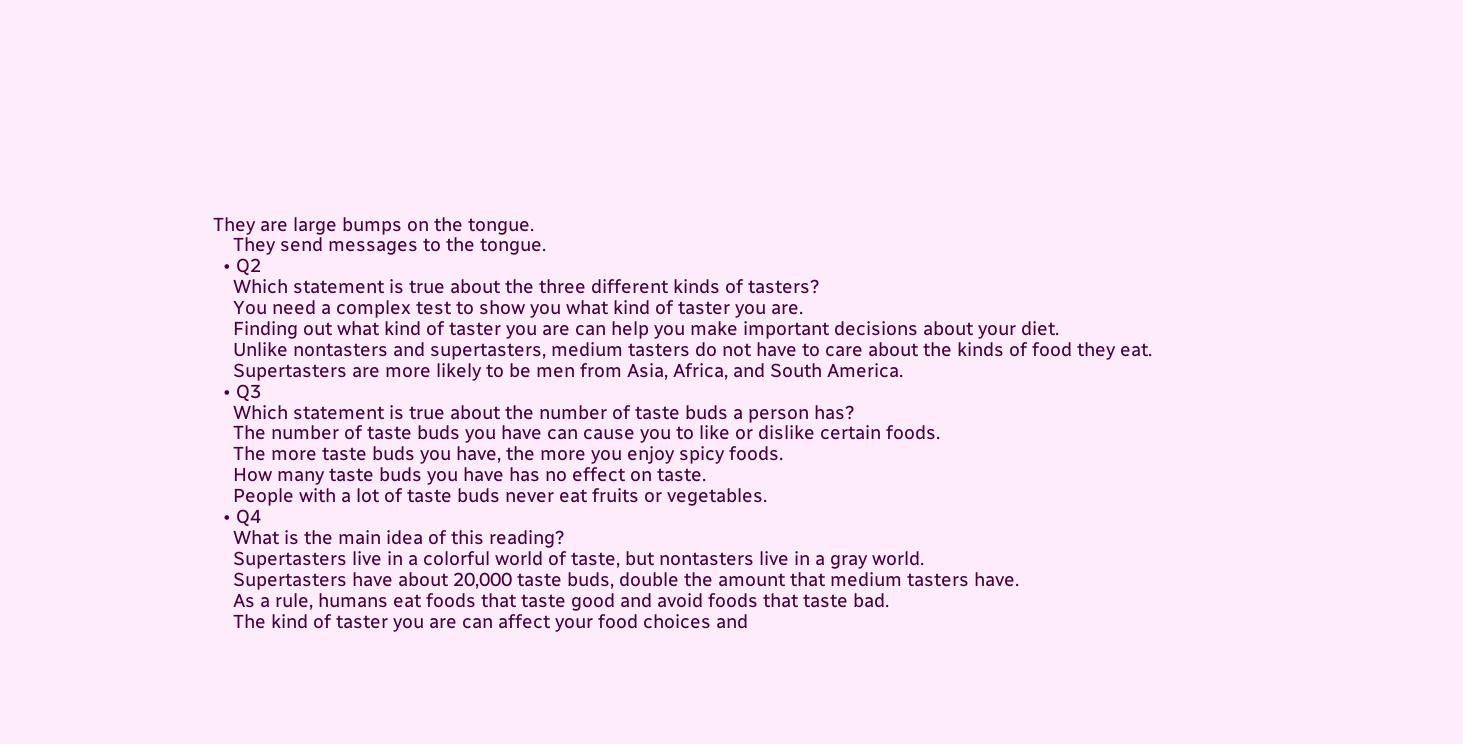They are large bumps on the tongue.
    They send messages to the tongue.
  • Q2
    Which statement is true about the three different kinds of tasters?
    You need a complex test to show you what kind of taster you are.
    Finding out what kind of taster you are can help you make important decisions about your diet.
    Unlike nontasters and supertasters, medium tasters do not have to care about the kinds of food they eat.
    Supertasters are more likely to be men from Asia, Africa, and South America.
  • Q3
    Which statement is true about the number of taste buds a person has?
    The number of taste buds you have can cause you to like or dislike certain foods.
    The more taste buds you have, the more you enjoy spicy foods.
    How many taste buds you have has no effect on taste.
    People with a lot of taste buds never eat fruits or vegetables.
  • Q4
    What is the main idea of this reading?
    Supertasters live in a colorful world of taste, but nontasters live in a gray world.
    Supertasters have about 20,000 taste buds, double the amount that medium tasters have.
    As a rule, humans eat foods that taste good and avoid foods that taste bad.
    The kind of taster you are can affect your food choices and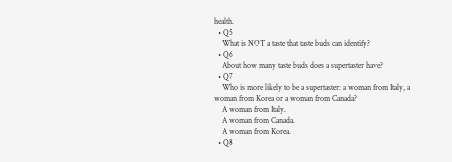health.
  • Q5
    What is NOT a taste that taste buds can identify?
  • Q6
    About how many taste buds does a supertaster have?
  • Q7
    Who is more likely to be a supertaster: a woman from Italy, a woman from Korea or a woman from Canada?
    A woman from Italy.
    A woman from Canada.
    A woman from Korea.
  • Q8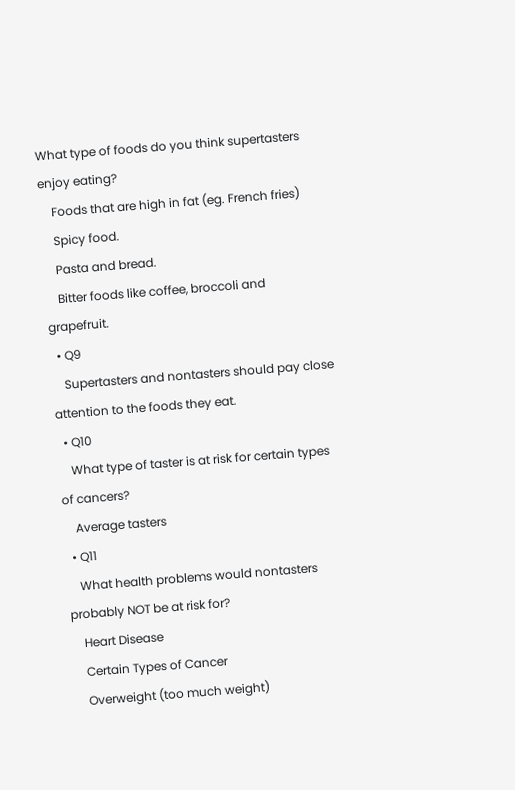What type of foods do you think supertasters enjoy eating?
    Foods that are high in fat (eg. French fries)
    Spicy food.
    Pasta and bread.
    Bitter foods like coffee, broccoli and grapefruit.
  • Q9
    Supertasters and nontasters should pay close attention to the foods they eat.
  • Q10
    What type of taster is at risk for certain types of cancers?
    Average tasters
  • Q11
    What health problems would nontasters probably NOT be at risk for?
    Heart Disease
    Certain Types of Cancer
    Overweight (too much weight)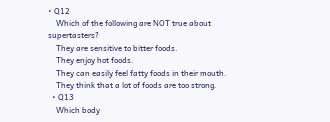• Q12
    Which of the following are NOT true about supertasters?
    They are sensitive to bitter foods.
    They enjoy hot foods.
    They can easily feel fatty foods in their mouth.
    They think that a lot of foods are too strong.
  • Q13
    Which body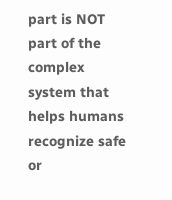part is NOT part of the complex system that helps humans recognize safe or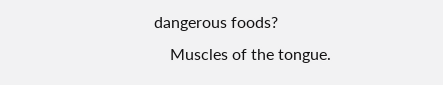dangerous foods?
    Muscles of the tongue.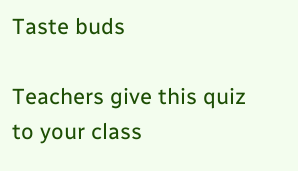Taste buds

Teachers give this quiz to your class